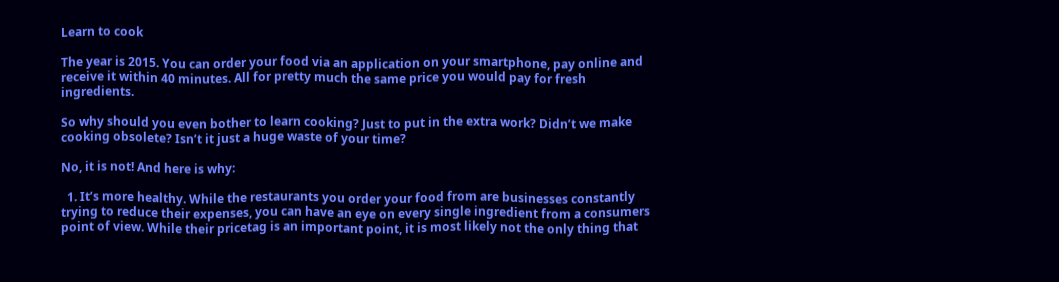Learn to cook

The year is 2015. You can order your food via an application on your smartphone, pay online and receive it within 40 minutes. All for pretty much the same price you would pay for fresh ingredients.

So why should you even bother to learn cooking? Just to put in the extra work? Didn’t we make cooking obsolete? Isn’t it just a huge waste of your time?

No, it is not! And here is why:

  1. It’s more healthy. While the restaurants you order your food from are businesses constantly trying to reduce their expenses, you can have an eye on every single ingredient from a consumers point of view. While their pricetag is an important point, it is most likely not the only thing that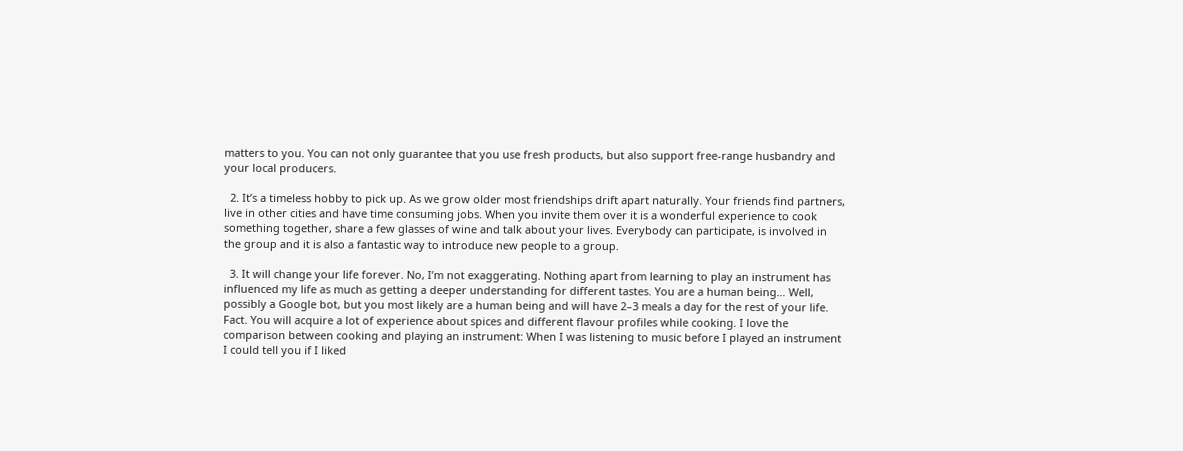matters to you. You can not only guarantee that you use fresh products, but also support free-range husbandry and your local producers.

  2. It’s a timeless hobby to pick up. As we grow older most friendships drift apart naturally. Your friends find partners, live in other cities and have time consuming jobs. When you invite them over it is a wonderful experience to cook something together, share a few glasses of wine and talk about your lives. Everybody can participate, is involved in the group and it is also a fantastic way to introduce new people to a group.

  3. It will change your life forever. No, I’m not exaggerating. Nothing apart from learning to play an instrument has influenced my life as much as getting a deeper understanding for different tastes. You are a human being… Well, possibly a Google bot, but you most likely are a human being and will have 2–3 meals a day for the rest of your life. Fact. You will acquire a lot of experience about spices and different flavour profiles while cooking. I love the comparison between cooking and playing an instrument: When I was listening to music before I played an instrument I could tell you if I liked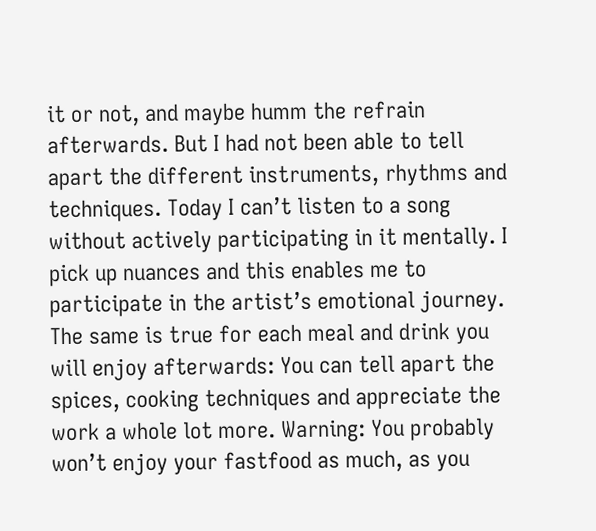it or not, and maybe humm the refrain afterwards. But I had not been able to tell apart the different instruments, rhythms and techniques. Today I can’t listen to a song without actively participating in it mentally. I pick up nuances and this enables me to participate in the artist’s emotional journey. The same is true for each meal and drink you will enjoy afterwards: You can tell apart the spices, cooking techniques and appreciate the work a whole lot more. Warning: You probably won’t enjoy your fastfood as much, as you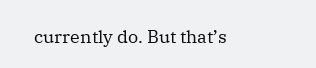currently do. But that’s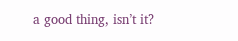a good thing, isn’t it?